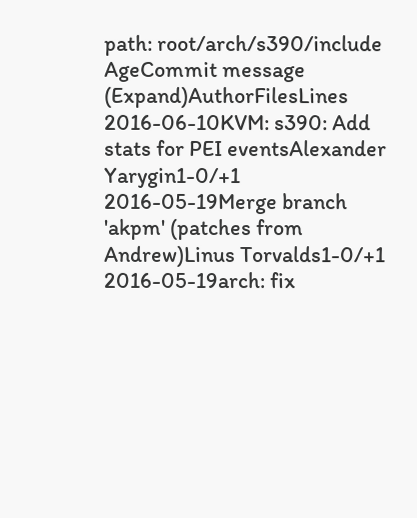path: root/arch/s390/include
AgeCommit message (Expand)AuthorFilesLines
2016-06-10KVM: s390: Add stats for PEI eventsAlexander Yarygin1-0/+1
2016-05-19Merge branch 'akpm' (patches from Andrew)Linus Torvalds1-0/+1
2016-05-19arch: fix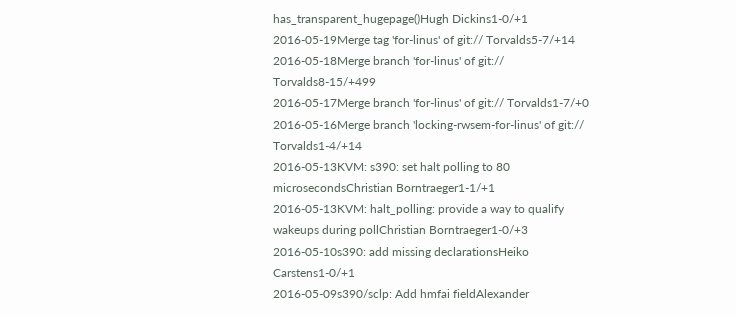has_transparent_hugepage()Hugh Dickins1-0/+1
2016-05-19Merge tag 'for-linus' of git:// Torvalds5-7/+14
2016-05-18Merge branch 'for-linus' of git:// Torvalds8-15/+499
2016-05-17Merge branch 'for-linus' of git:// Torvalds1-7/+0
2016-05-16Merge branch 'locking-rwsem-for-linus' of git:// Torvalds1-4/+14
2016-05-13KVM: s390: set halt polling to 80 microsecondsChristian Borntraeger1-1/+1
2016-05-13KVM: halt_polling: provide a way to qualify wakeups during pollChristian Borntraeger1-0/+3
2016-05-10s390: add missing declarationsHeiko Carstens1-0/+1
2016-05-09s390/sclp: Add hmfai fieldAlexander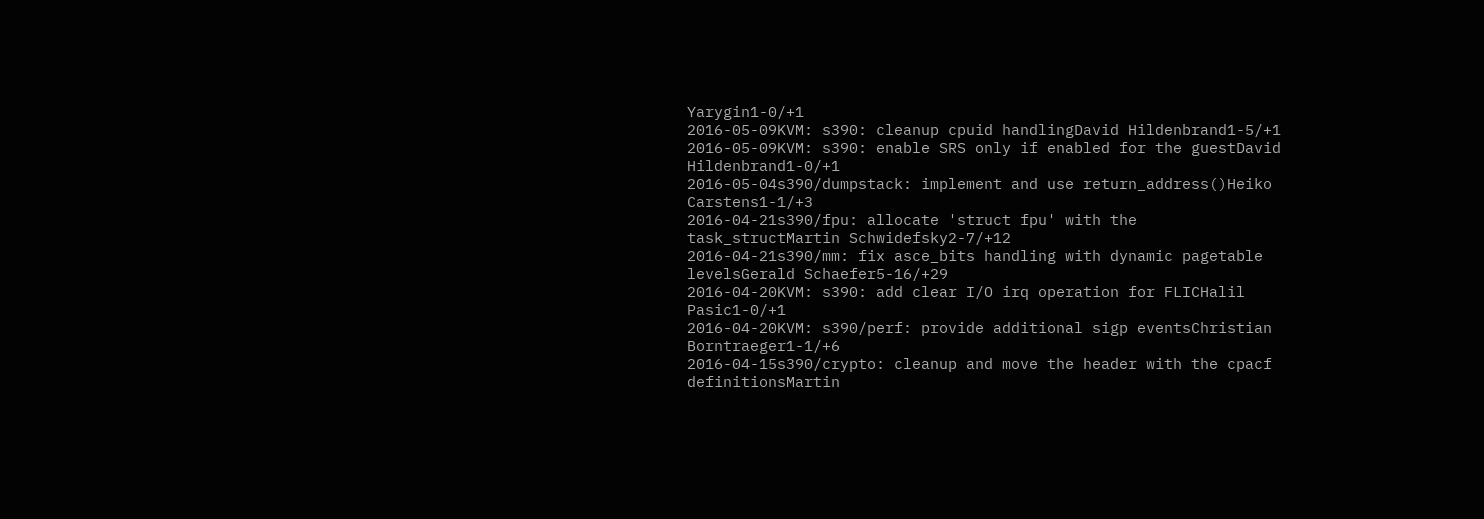Yarygin1-0/+1
2016-05-09KVM: s390: cleanup cpuid handlingDavid Hildenbrand1-5/+1
2016-05-09KVM: s390: enable SRS only if enabled for the guestDavid Hildenbrand1-0/+1
2016-05-04s390/dumpstack: implement and use return_address()Heiko Carstens1-1/+3
2016-04-21s390/fpu: allocate 'struct fpu' with the task_structMartin Schwidefsky2-7/+12
2016-04-21s390/mm: fix asce_bits handling with dynamic pagetable levelsGerald Schaefer5-16/+29
2016-04-20KVM: s390: add clear I/O irq operation for FLICHalil Pasic1-0/+1
2016-04-20KVM: s390/perf: provide additional sigp eventsChristian Borntraeger1-1/+6
2016-04-15s390/crypto: cleanup and move the header with the cpacf definitionsMartin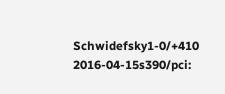Schwidefsky1-0/+410
2016-04-15s390/pci: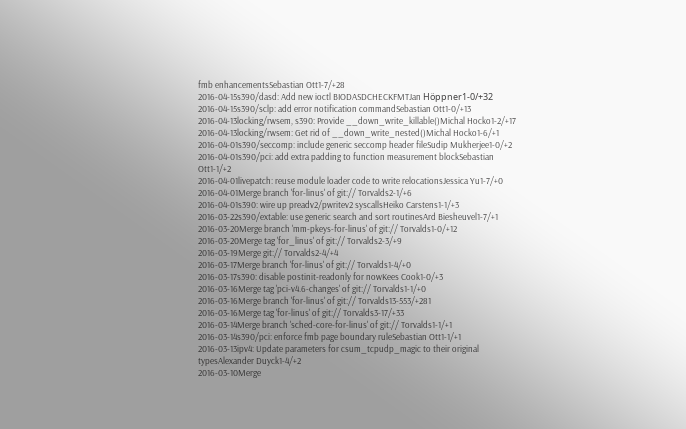fmb enhancementsSebastian Ott1-7/+28
2016-04-15s390/dasd: Add new ioctl BIODASDCHECKFMTJan Höppner1-0/+32
2016-04-15s390/sclp: add error notification commandSebastian Ott1-0/+13
2016-04-13locking/rwsem, s390: Provide __down_write_killable()Michal Hocko1-2/+17
2016-04-13locking/rwsem: Get rid of __down_write_nested()Michal Hocko1-6/+1
2016-04-01s390/seccomp: include generic seccomp header fileSudip Mukherjee1-0/+2
2016-04-01s390/pci: add extra padding to function measurement blockSebastian Ott1-1/+2
2016-04-01livepatch: reuse module loader code to write relocationsJessica Yu1-7/+0
2016-04-01Merge branch 'for-linus' of git:// Torvalds2-1/+6
2016-04-01s390: wire up preadv2/pwritev2 syscallsHeiko Carstens1-1/+3
2016-03-22s390/extable: use generic search and sort routinesArd Biesheuvel1-7/+1
2016-03-20Merge branch 'mm-pkeys-for-linus' of git:// Torvalds1-0/+12
2016-03-20Merge tag 'for_linus' of git:// Torvalds2-3/+9
2016-03-19Merge git:// Torvalds2-4/+4
2016-03-17Merge branch 'for-linus' of git:// Torvalds1-4/+0
2016-03-17s390: disable postinit-readonly for nowKees Cook1-0/+3
2016-03-16Merge tag 'pci-v4.6-changes' of git:// Torvalds1-1/+0
2016-03-16Merge branch 'for-linus' of git:// Torvalds13-553/+281
2016-03-16Merge tag 'for-linus' of git:// Torvalds3-17/+33
2016-03-14Merge branch 'sched-core-for-linus' of git:// Torvalds1-1/+1
2016-03-14s390/pci: enforce fmb page boundary ruleSebastian Ott1-1/+1
2016-03-13ipv4: Update parameters for csum_tcpudp_magic to their original typesAlexander Duyck1-4/+2
2016-03-10Merge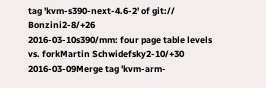tag 'kvm-s390-next-4.6-2' of git:// Bonzini2-8/+26
2016-03-10s390/mm: four page table levels vs. forkMartin Schwidefsky2-10/+30
2016-03-09Merge tag 'kvm-arm-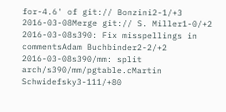for-4.6' of git:// Bonzini2-1/+3
2016-03-08Merge git:// S. Miller1-0/+2
2016-03-08s390: Fix misspellings in commentsAdam Buchbinder2-2/+2
2016-03-08s390/mm: split arch/s390/mm/pgtable.cMartin Schwidefsky3-111/+80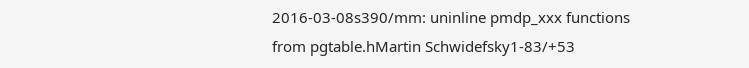2016-03-08s390/mm: uninline pmdp_xxx functions from pgtable.hMartin Schwidefsky1-83/+53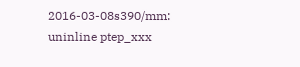2016-03-08s390/mm: uninline ptep_xxx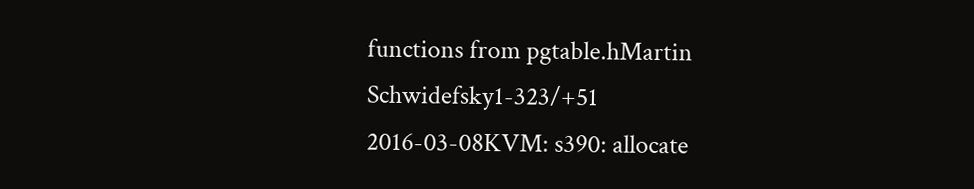functions from pgtable.hMartin Schwidefsky1-323/+51
2016-03-08KVM: s390: allocate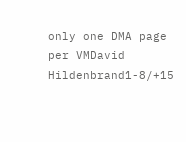only one DMA page per VMDavid Hildenbrand1-8/+15